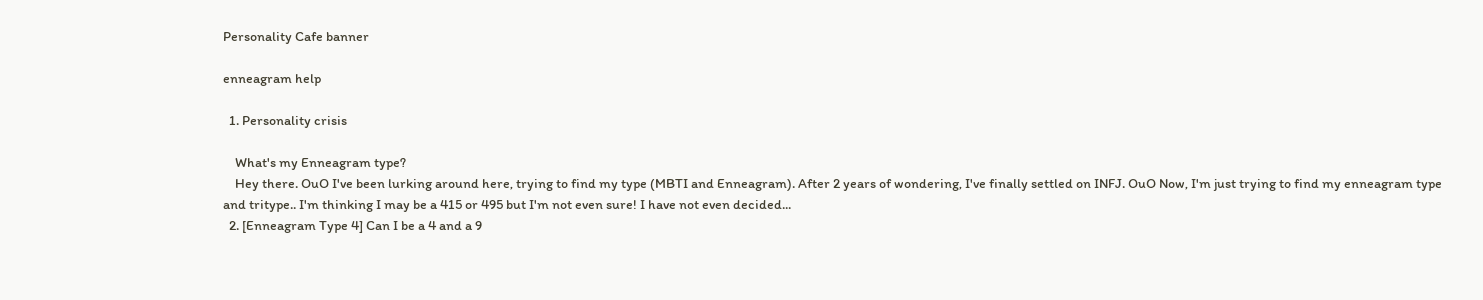Personality Cafe banner

enneagram help

  1. Personality crisis

    What's my Enneagram type?
    Hey there. OuO I've been lurking around here, trying to find my type (MBTI and Enneagram). After 2 years of wondering, I've finally settled on INFJ. OuO Now, I'm just trying to find my enneagram type and tritype.. I'm thinking I may be a 415 or 495 but I'm not even sure! I have not even decided...
  2. [Enneagram Type 4] Can I be a 4 and a 9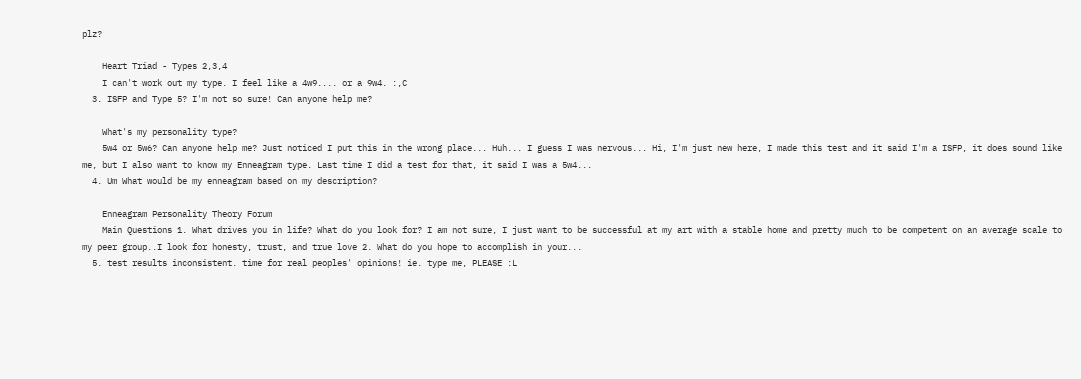plz?

    Heart Triad - Types 2,3,4
    I can't work out my type. I feel like a 4w9.... or a 9w4. :,C
  3. ISFP and Type 5? I'm not so sure! Can anyone help me?

    What's my personality type?
    5w4 or 5w6? Can anyone help me? Just noticed I put this in the wrong place... Huh... I guess I was nervous... Hi, I'm just new here, I made this test and it said I'm a ISFP, it does sound like me, but I also want to know my Enneagram type. Last time I did a test for that, it said I was a 5w4...
  4. Um What would be my enneagram based on my description?

    Enneagram Personality Theory Forum
    Main Questions 1. What drives you in life? What do you look for? I am not sure, I just want to be successful at my art with a stable home and pretty much to be competent on an average scale to my peer group..I look for honesty, trust, and true love 2. What do you hope to accomplish in your...
  5. test results inconsistent. time for real peoples' opinions! ie. type me, PLEASE :L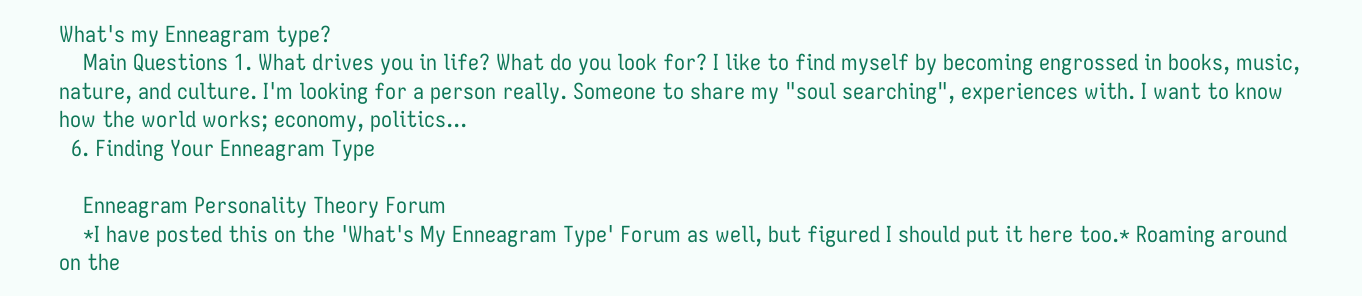What's my Enneagram type?
    Main Questions 1. What drives you in life? What do you look for? I like to find myself by becoming engrossed in books, music, nature, and culture. I'm looking for a person really. Someone to share my "soul searching", experiences with. I want to know how the world works; economy, politics...
  6. Finding Your Enneagram Type

    Enneagram Personality Theory Forum
    *I have posted this on the 'What's My Enneagram Type' Forum as well, but figured I should put it here too.* Roaming around on the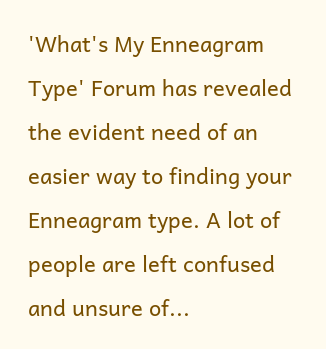'What's My Enneagram Type' Forum has revealed the evident need of an easier way to finding your Enneagram type. A lot of people are left confused and unsure of...